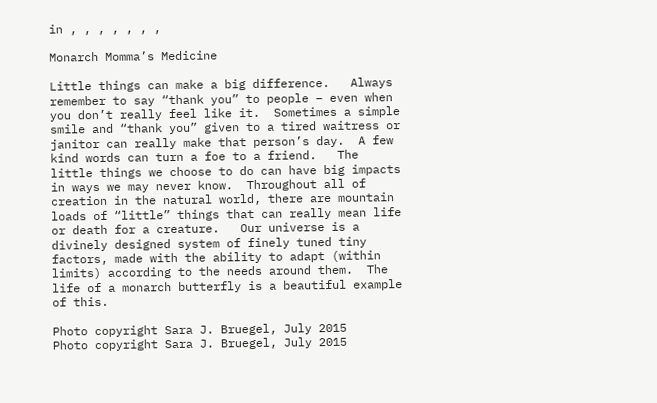in , , , , , , ,

Monarch Momma’s Medicine

Little things can make a big difference.   Always remember to say “thank you” to people – even when you don’t really feel like it.  Sometimes a simple smile and “thank you” given to a tired waitress or janitor can really make that person’s day.  A few kind words can turn a foe to a friend.   The little things we choose to do can have big impacts in ways we may never know.  Throughout all of creation in the natural world, there are mountain loads of “little” things that can really mean life or death for a creature.   Our universe is a divinely designed system of finely tuned tiny factors, made with the ability to adapt (within limits) according to the needs around them.  The life of a monarch butterfly is a beautiful example of this.

Photo copyright Sara J. Bruegel, July 2015
Photo copyright Sara J. Bruegel, July 2015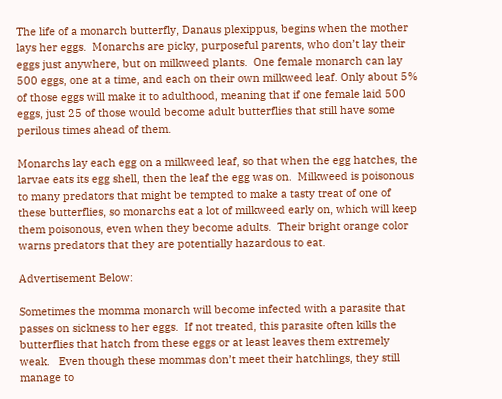The life of a monarch butterfly, Danaus plexippus, begins when the mother lays her eggs.  Monarchs are picky, purposeful parents, who don’t lay their eggs just anywhere, but on milkweed plants.  One female monarch can lay 500 eggs, one at a time, and each on their own milkweed leaf. Only about 5% of those eggs will make it to adulthood, meaning that if one female laid 500 eggs, just 25 of those would become adult butterflies that still have some perilous times ahead of them.

Monarchs lay each egg on a milkweed leaf, so that when the egg hatches, the larvae eats its egg shell, then the leaf the egg was on.  Milkweed is poisonous to many predators that might be tempted to make a tasty treat of one of these butterflies, so monarchs eat a lot of milkweed early on, which will keep them poisonous, even when they become adults.  Their bright orange color warns predators that they are potentially hazardous to eat.

Advertisement Below:

Sometimes the momma monarch will become infected with a parasite that passes on sickness to her eggs.  If not treated, this parasite often kills the butterflies that hatch from these eggs or at least leaves them extremely weak.   Even though these mommas don’t meet their hatchlings, they still manage to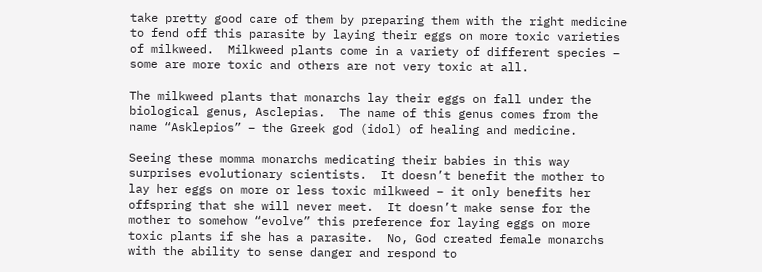take pretty good care of them by preparing them with the right medicine to fend off this parasite by laying their eggs on more toxic varieties of milkweed.  Milkweed plants come in a variety of different species – some are more toxic and others are not very toxic at all.

The milkweed plants that monarchs lay their eggs on fall under the biological genus, Asclepias.  The name of this genus comes from the name “Asklepios” – the Greek god (idol) of healing and medicine.

Seeing these momma monarchs medicating their babies in this way surprises evolutionary scientists.  It doesn’t benefit the mother to lay her eggs on more or less toxic milkweed – it only benefits her offspring that she will never meet.  It doesn’t make sense for the mother to somehow “evolve” this preference for laying eggs on more toxic plants if she has a parasite.  No, God created female monarchs with the ability to sense danger and respond to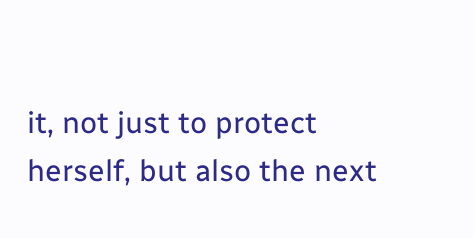it, not just to protect herself, but also the next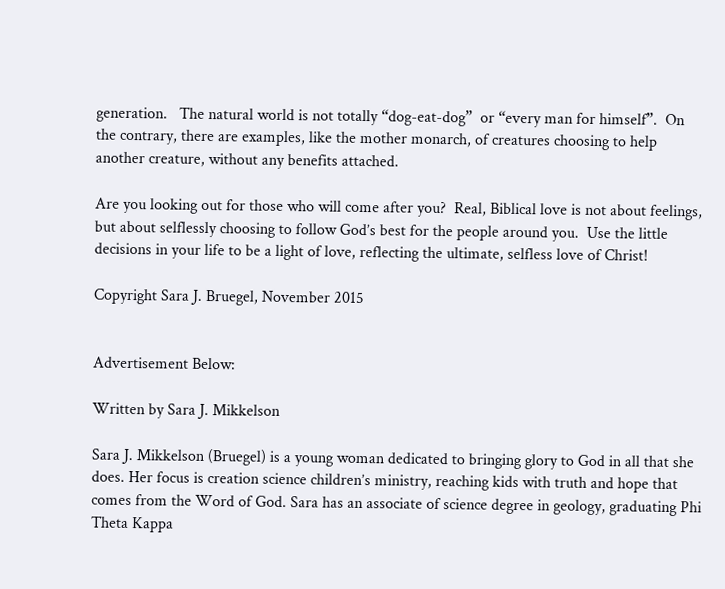generation.   The natural world is not totally “dog-eat-dog”  or “every man for himself”.  On the contrary, there are examples, like the mother monarch, of creatures choosing to help another creature, without any benefits attached.

Are you looking out for those who will come after you?  Real, Biblical love is not about feelings, but about selflessly choosing to follow God’s best for the people around you.  Use the little decisions in your life to be a light of love, reflecting the ultimate, selfless love of Christ!

Copyright Sara J. Bruegel, November 2015


Advertisement Below:

Written by Sara J. Mikkelson

Sara J. Mikkelson (Bruegel) is a young woman dedicated to bringing glory to God in all that she does. Her focus is creation science children’s ministry, reaching kids with truth and hope that comes from the Word of God. Sara has an associate of science degree in geology, graduating Phi Theta Kappa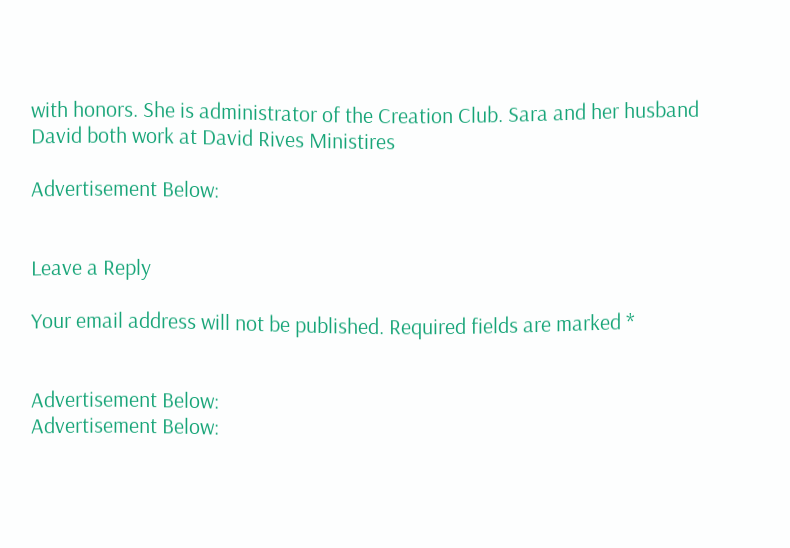with honors. She is administrator of the Creation Club. Sara and her husband David both work at David Rives Ministires

Advertisement Below:


Leave a Reply

Your email address will not be published. Required fields are marked *


Advertisement Below:
Advertisement Below: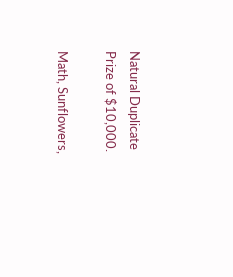Natural Duplicate Prize of $10,000.

Math, Sunflowers,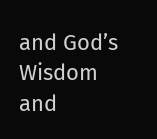and God’s Wisdom and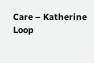Care – Katherine Loop